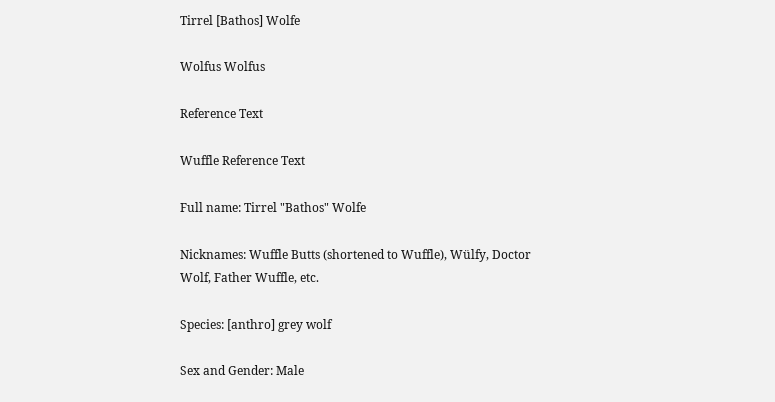Tirrel [Bathos] Wolfe

Wolfus Wolfus

Reference Text

Wuffle Reference Text

Full name: Tirrel "Bathos" Wolfe

Nicknames: Wuffle Butts (shortened to Wuffle), Wülfy, Doctor Wolf, Father Wuffle, etc.

Species: [anthro] grey wolf

Sex and Gender: Male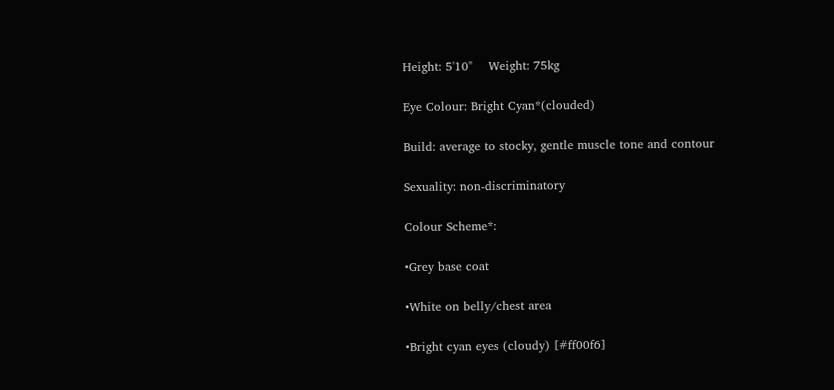Height: 5'10"    Weight: 75kg

Eye Colour: Bright Cyan*(clouded)

Build: average to stocky, gentle muscle tone and contour

Sexuality: non-discriminatory

Colour Scheme*:

•Grey base coat

•White on belly/chest area

•Bright cyan eyes (cloudy) [#ff00f6]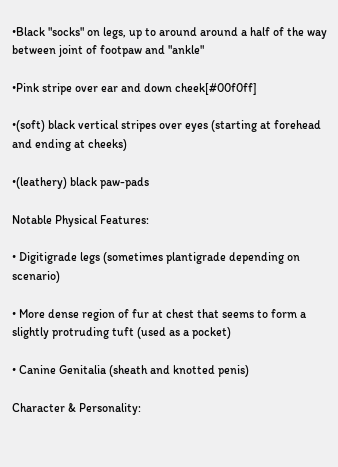•Black "socks" on legs, up to around around a half of the way between joint of footpaw and "ankle"

•Pink stripe over ear and down cheek[#00f0ff]

•(soft) black vertical stripes over eyes (starting at forehead and ending at cheeks)

•(leathery) black paw-pads

Notable Physical Features:

• Digitigrade legs (sometimes plantigrade depending on scenario)

• More dense region of fur at chest that seems to form a slightly protruding tuft (used as a pocket)

• Canine Genitalia (sheath and knotted penis)

Character & Personality: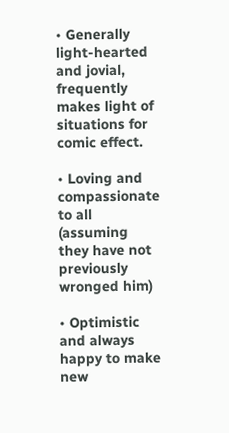• Generally light-hearted and jovial, frequently makes light of situations for comic effect.

• Loving and compassionate to all (assuming they have not previously wronged him)

• Optimistic and always happy to make new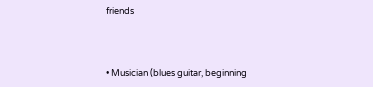friends



• Musician (blues guitar, beginning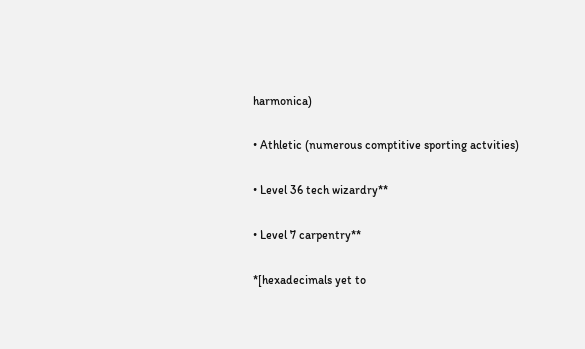harmonica)

• Athletic (numerous comptitive sporting actvities)

• Level 36 tech wizardry**

• Level 7 carpentry**

*[hexadecimals yet to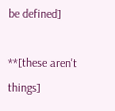be defined]

**[these aren't things]